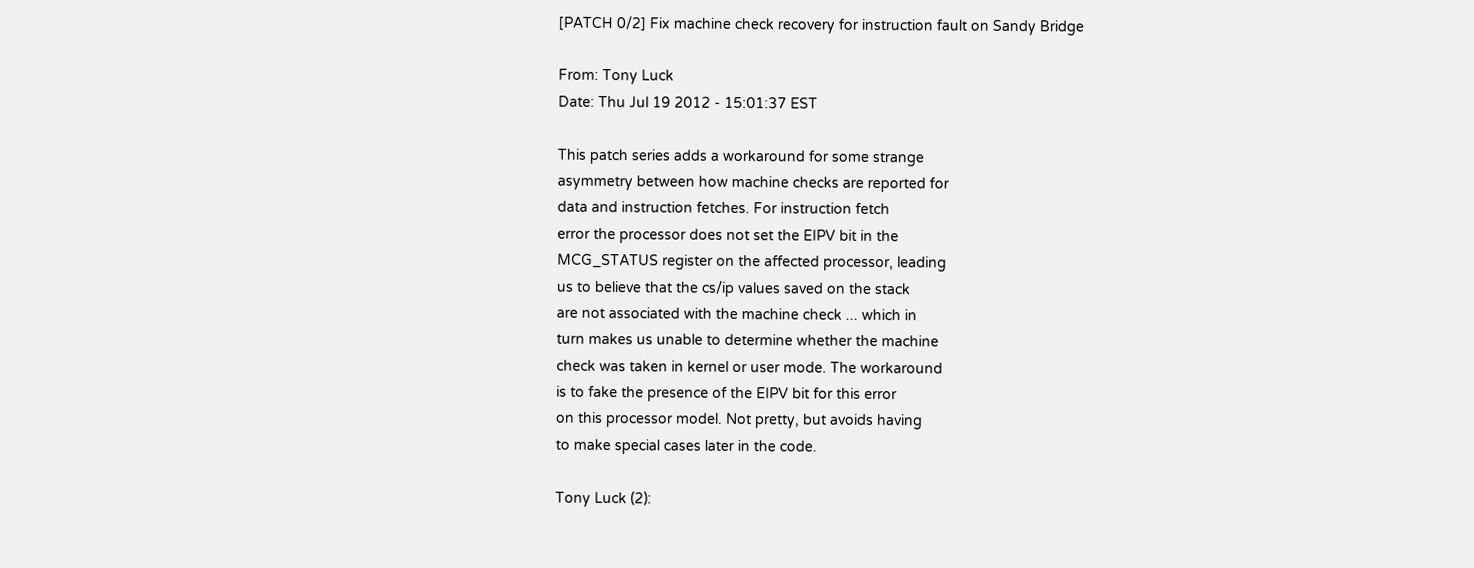[PATCH 0/2] Fix machine check recovery for instruction fault on Sandy Bridge

From: Tony Luck
Date: Thu Jul 19 2012 - 15:01:37 EST

This patch series adds a workaround for some strange
asymmetry between how machine checks are reported for
data and instruction fetches. For instruction fetch
error the processor does not set the EIPV bit in the
MCG_STATUS register on the affected processor, leading
us to believe that the cs/ip values saved on the stack
are not associated with the machine check ... which in
turn makes us unable to determine whether the machine
check was taken in kernel or user mode. The workaround
is to fake the presence of the EIPV bit for this error
on this processor model. Not pretty, but avoids having
to make special cases later in the code.

Tony Luck (2):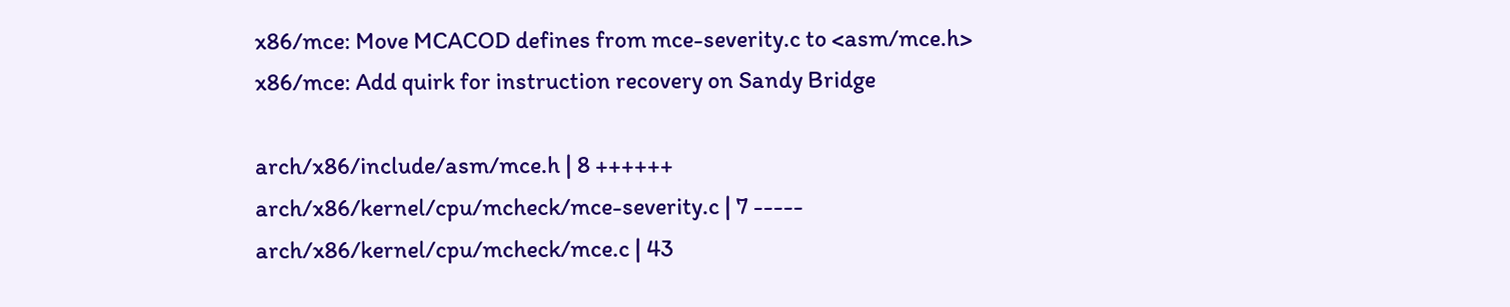x86/mce: Move MCACOD defines from mce-severity.c to <asm/mce.h>
x86/mce: Add quirk for instruction recovery on Sandy Bridge

arch/x86/include/asm/mce.h | 8 ++++++
arch/x86/kernel/cpu/mcheck/mce-severity.c | 7 -----
arch/x86/kernel/cpu/mcheck/mce.c | 43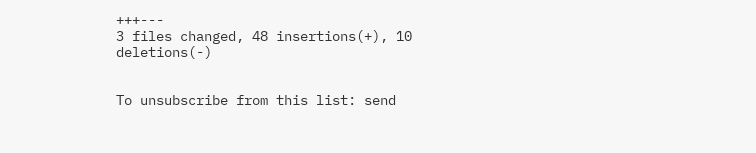+++---
3 files changed, 48 insertions(+), 10 deletions(-)


To unsubscribe from this list: send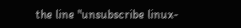the line "unsubscribe linux-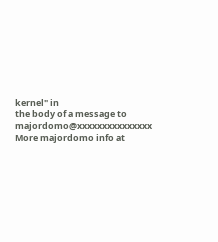kernel" in
the body of a message to majordomo@xxxxxxxxxxxxxxx
More majordomo info at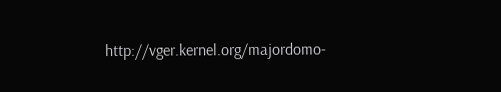http://vger.kernel.org/majordomo-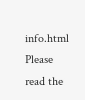info.html
Please read the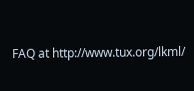FAQ at http://www.tux.org/lkml/